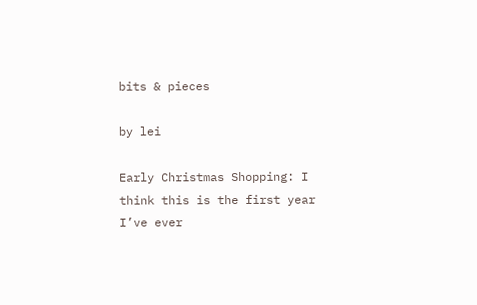bits & pieces

by lei

Early Christmas Shopping: I think this is the first year I’ve ever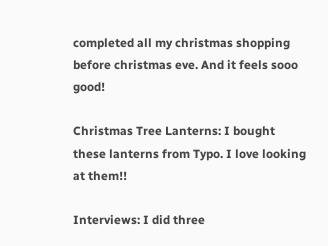completed all my christmas shopping before christmas eve. And it feels sooo good!

Christmas Tree Lanterns: I bought these lanterns from Typo. I love looking at them!!

Interviews: I did three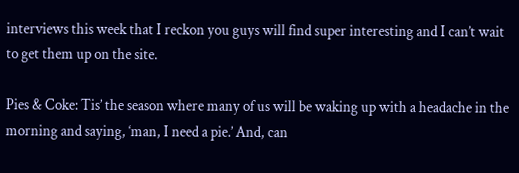interviews this week that I reckon you guys will find super interesting and I can’t wait to get them up on the site.

Pies & Coke: Tis’ the season where many of us will be waking up with a headache in the morning and saying, ‘man, I need a pie.’ And, can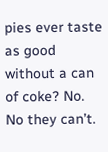pies ever taste as good without a can of coke? No. No they can’t.